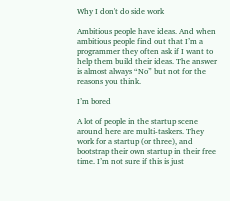Why I don't do side work

Ambitious people have ideas. And when ambitious people find out that I’m a programmer they often ask if I want to help them build their ideas. The answer is almost always “No” but not for the reasons you think.

I’m bored

A lot of people in the startup scene around here are multi-taskers. They work for a startup (or three), and bootstrap their own startup in their free time. I’m not sure if this is just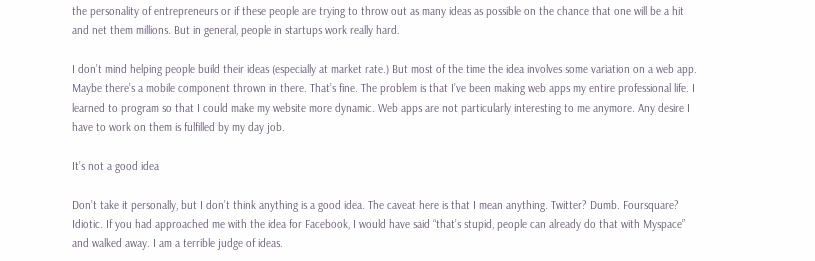the personality of entrepreneurs or if these people are trying to throw out as many ideas as possible on the chance that one will be a hit and net them millions. But in general, people in startups work really hard.

I don’t mind helping people build their ideas (especially at market rate.) But most of the time the idea involves some variation on a web app. Maybe there’s a mobile component thrown in there. That’s fine. The problem is that I’ve been making web apps my entire professional life. I learned to program so that I could make my website more dynamic. Web apps are not particularly interesting to me anymore. Any desire I have to work on them is fulfilled by my day job.

It’s not a good idea

Don’t take it personally, but I don’t think anything is a good idea. The caveat here is that I mean anything. Twitter? Dumb. Foursquare? Idiotic. If you had approached me with the idea for Facebook, I would have said “that’s stupid, people can already do that with Myspace” and walked away. I am a terrible judge of ideas.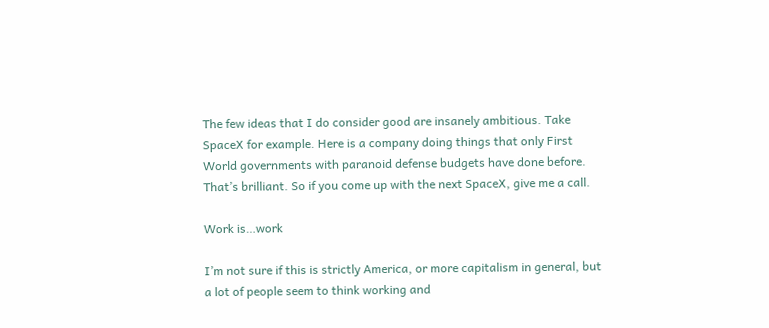The few ideas that I do consider good are insanely ambitious. Take SpaceX for example. Here is a company doing things that only First World governments with paranoid defense budgets have done before. That’s brilliant. So if you come up with the next SpaceX, give me a call.

Work is…work

I’m not sure if this is strictly America, or more capitalism in general, but a lot of people seem to think working and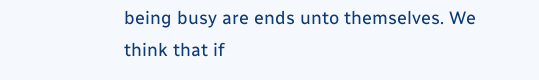being busy are ends unto themselves. We think that if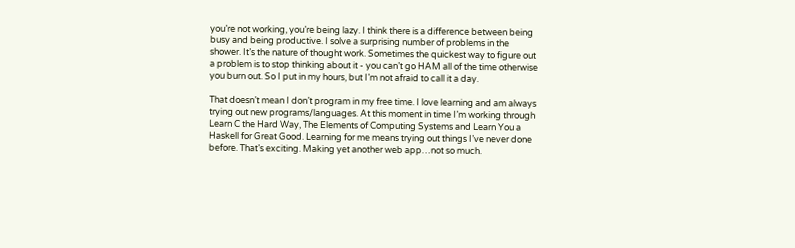you’re not working, you’re being lazy. I think there is a difference between being busy and being productive. I solve a surprising number of problems in the shower. It’s the nature of thought work. Sometimes the quickest way to figure out a problem is to stop thinking about it - you can’t go HAM all of the time otherwise you burn out. So I put in my hours, but I’m not afraid to call it a day.

That doesn’t mean I don’t program in my free time. I love learning and am always trying out new programs/languages. At this moment in time I’m working through Learn C the Hard Way, The Elements of Computing Systems and Learn You a Haskell for Great Good. Learning for me means trying out things I’ve never done before. That’s exciting. Making yet another web app…not so much.